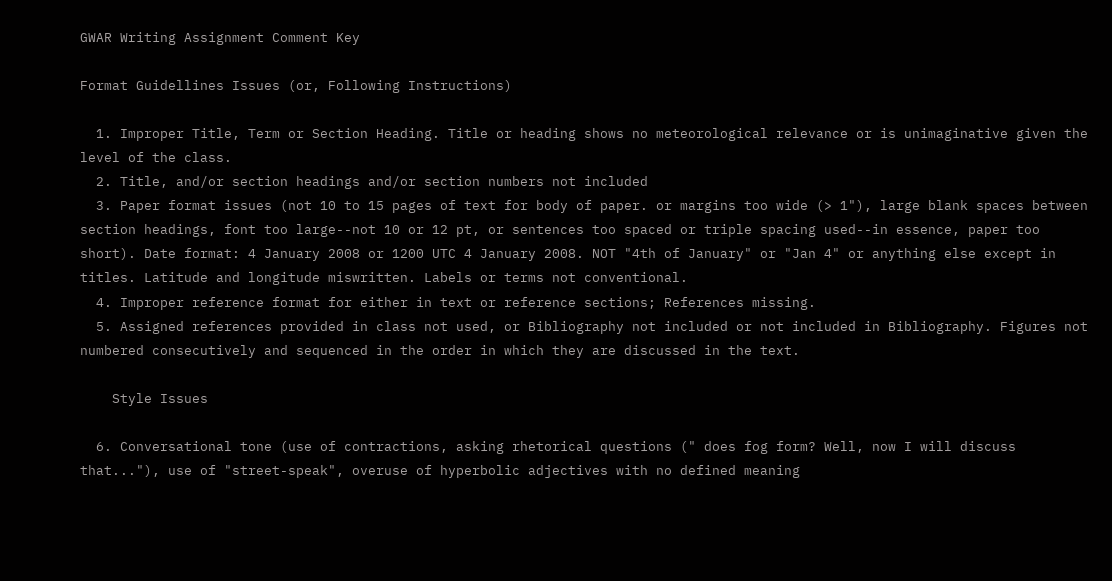GWAR Writing Assignment Comment Key

Format Guidellines Issues (or, Following Instructions)

  1. Improper Title, Term or Section Heading. Title or heading shows no meteorological relevance or is unimaginative given the level of the class.
  2. Title, and/or section headings and/or section numbers not included
  3. Paper format issues (not 10 to 15 pages of text for body of paper. or margins too wide (> 1"), large blank spaces between section headings, font too large--not 10 or 12 pt, or sentences too spaced or triple spacing used--in essence, paper too short). Date format: 4 January 2008 or 1200 UTC 4 January 2008. NOT "4th of January" or "Jan 4" or anything else except in titles. Latitude and longitude miswritten. Labels or terms not conventional.
  4. Improper reference format for either in text or reference sections; References missing.
  5. Assigned references provided in class not used, or Bibliography not included or not included in Bibliography. Figures not numbered consecutively and sequenced in the order in which they are discussed in the text.

    Style Issues

  6. Conversational tone (use of contractions, asking rhetorical questions (" does fog form? Well, now I will discuss that..."), use of "street-speak", overuse of hyperbolic adjectives with no defined meaning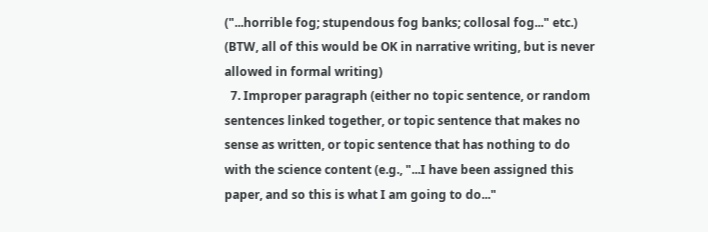("...horrible fog; stupendous fog banks; collosal fog..." etc.) (BTW, all of this would be OK in narrative writing, but is never allowed in formal writing)
  7. Improper paragraph (either no topic sentence, or random sentences linked together, or topic sentence that makes no sense as written, or topic sentence that has nothing to do with the science content (e.g., "...I have been assigned this paper, and so this is what I am going to do..."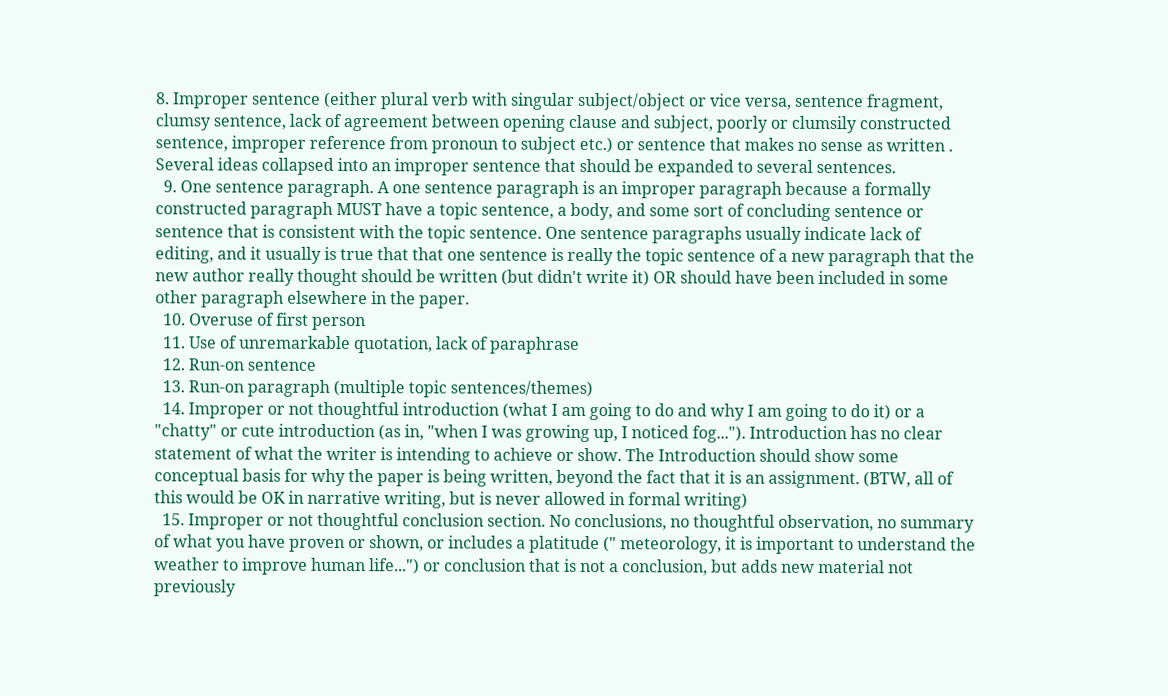8. Improper sentence (either plural verb with singular subject/object or vice versa, sentence fragment, clumsy sentence, lack of agreement between opening clause and subject, poorly or clumsily constructed sentence, improper reference from pronoun to subject etc.) or sentence that makes no sense as written . Several ideas collapsed into an improper sentence that should be expanded to several sentences.
  9. One sentence paragraph. A one sentence paragraph is an improper paragraph because a formally constructed paragraph MUST have a topic sentence, a body, and some sort of concluding sentence or sentence that is consistent with the topic sentence. One sentence paragraphs usually indicate lack of editing, and it usually is true that that one sentence is really the topic sentence of a new paragraph that the new author really thought should be written (but didn't write it) OR should have been included in some other paragraph elsewhere in the paper.
  10. Overuse of first person
  11. Use of unremarkable quotation, lack of paraphrase
  12. Run-on sentence
  13. Run-on paragraph (multiple topic sentences/themes)
  14. Improper or not thoughtful introduction (what I am going to do and why I am going to do it) or a "chatty" or cute introduction (as in, "when I was growing up, I noticed fog..."). Introduction has no clear statement of what the writer is intending to achieve or show. The Introduction should show some conceptual basis for why the paper is being written, beyond the fact that it is an assignment. (BTW, all of this would be OK in narrative writing, but is never allowed in formal writing)
  15. Improper or not thoughtful conclusion section. No conclusions, no thoughtful observation, no summary of what you have proven or shown, or includes a platitude (" meteorology, it is important to understand the weather to improve human life...") or conclusion that is not a conclusion, but adds new material not previously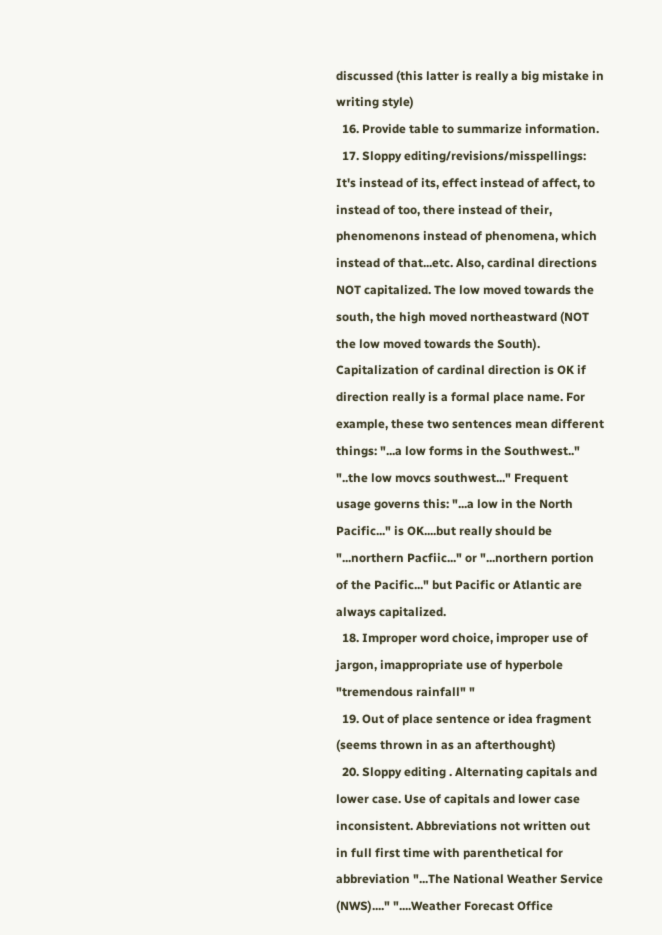discussed (this latter is really a big mistake in writing style)
  16. Provide table to summarize information.
  17. Sloppy editing/revisions/misspellings: It's instead of its, effect instead of affect, to instead of too, there instead of their, phenomenons instead of phenomena, which instead of that...etc. Also, cardinal directions NOT capitalized. The low moved towards the south, the high moved northeastward (NOT the low moved towards the South). Capitalization of cardinal direction is OK if direction really is a formal place name. For example, these two sentences mean different things: "...a low forms in the Southwest.." "..the low movcs southwest..." Frequent usage governs this: "...a low in the North Pacific..." is OK....but really should be "...northern Pacfiic..." or "...northern portion of the Pacific..." but Pacific or Atlantic are always capitalized.
  18. Improper word choice, improper use of jargon, imappropriate use of hyperbole "tremendous rainfall" "
  19. Out of place sentence or idea fragment (seems thrown in as an afterthought)
  20. Sloppy editing . Alternating capitals and lower case. Use of capitals and lower case inconsistent. Abbreviations not written out in full first time with parenthetical for abbreviation "...The National Weather Service (NWS)...." "....Weather Forecast Office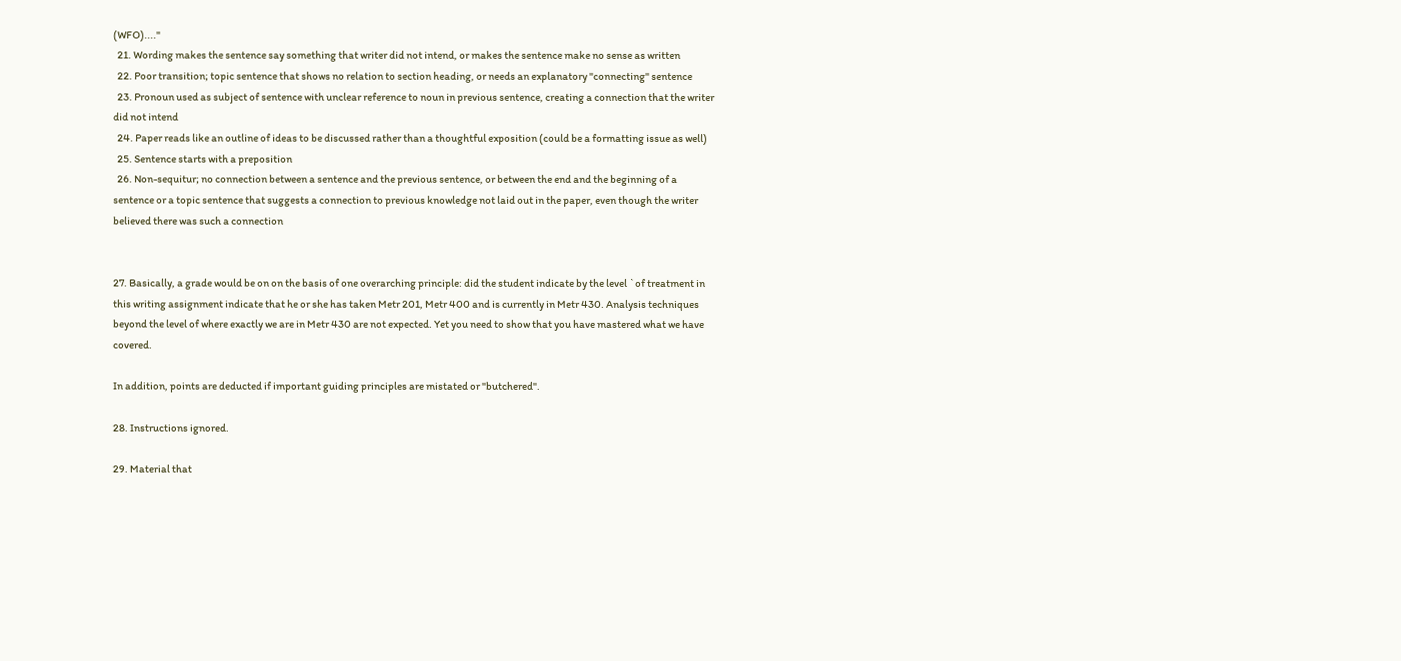(WFO)...."
  21. Wording makes the sentence say something that writer did not intend, or makes the sentence make no sense as written
  22. Poor transition; topic sentence that shows no relation to section heading, or needs an explanatory "connecting" sentence
  23. Pronoun used as subject of sentence with unclear reference to noun in previous sentence, creating a connection that the writer did not intend
  24. Paper reads like an outline of ideas to be discussed rather than a thoughtful exposition (could be a formatting issue as well)
  25. Sentence starts with a preposition
  26. Non-sequitur; no connection between a sentence and the previous sentence, or between the end and the beginning of a sentence or a topic sentence that suggests a connection to previous knowledge not laid out in the paper, even though the writer believed there was such a connection


27. Basically, a grade would be on on the basis of one overarching principle: did the student indicate by the level `of treatment in this writing assignment indicate that he or she has taken Metr 201, Metr 400 and is currently in Metr 430. Analysis techniques beyond the level of where exactly we are in Metr 430 are not expected. Yet you need to show that you have mastered what we have covered.

In addition, points are deducted if important guiding principles are mistated or "butchered".

28. Instructions ignored.

29. Material that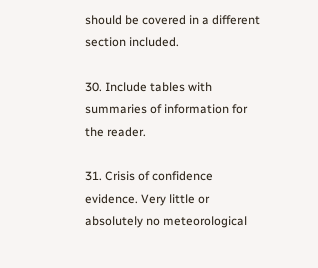should be covered in a different section included.

30. Include tables with summaries of information for the reader.

31. Crisis of confidence evidence. Very little or absolutely no meteorological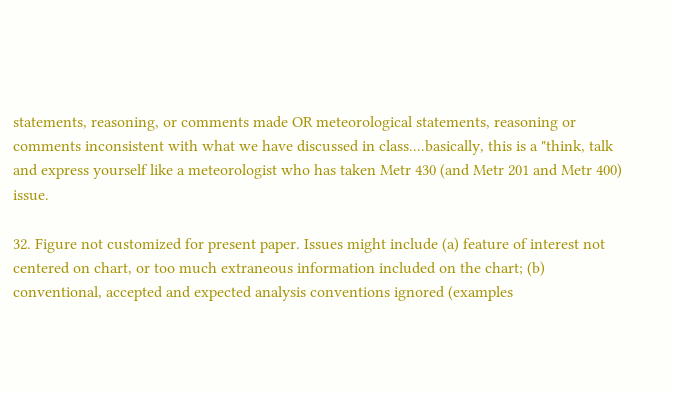statements, reasoning, or comments made OR meteorological statements, reasoning or comments inconsistent with what we have discussed in class....basically, this is a "think, talk and express yourself like a meteorologist who has taken Metr 430 (and Metr 201 and Metr 400) issue.

32. Figure not customized for present paper. Issues might include (a) feature of interest not centered on chart, or too much extraneous information included on the chart; (b) conventional, accepted and expected analysis conventions ignored (examples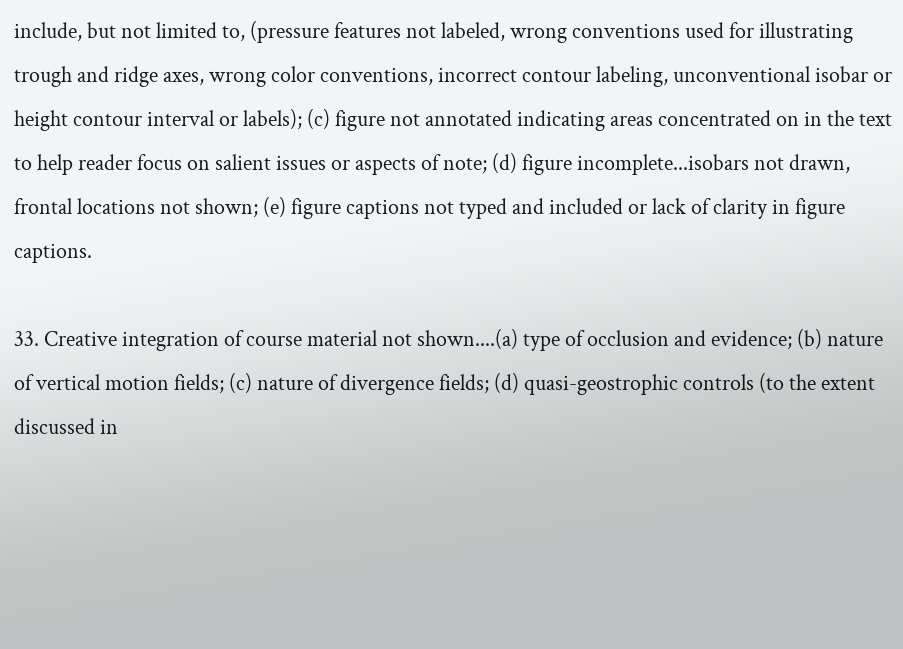include, but not limited to, (pressure features not labeled, wrong conventions used for illustrating trough and ridge axes, wrong color conventions, incorrect contour labeling, unconventional isobar or height contour interval or labels); (c) figure not annotated indicating areas concentrated on in the text to help reader focus on salient issues or aspects of note; (d) figure incomplete...isobars not drawn, frontal locations not shown; (e) figure captions not typed and included or lack of clarity in figure captions.

33. Creative integration of course material not shown....(a) type of occlusion and evidence; (b) nature of vertical motion fields; (c) nature of divergence fields; (d) quasi-geostrophic controls (to the extent discussed in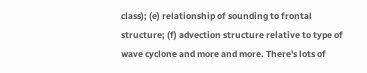class); (e) relationship of sounding to frontal structure; (f) advection structure relative to type of wave cyclone and more and more. There's lots of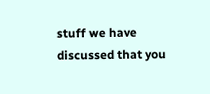stuff we have discussed that you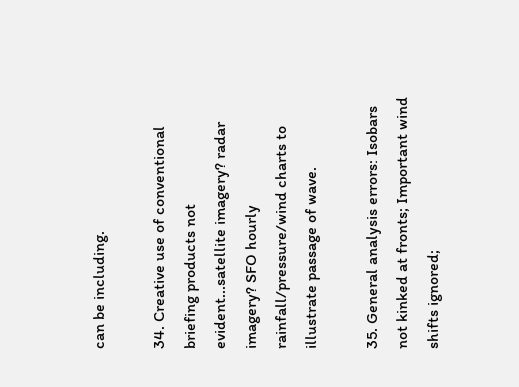can be including.

34. Creative use of conventional briefing products not evident...satellite imagery? radar imagery? SFO hourly rainfall/pressure/wind charts to illustrate passage of wave.

35. General analysis errors: Isobars not kinked at fronts; Important wind shifts ignored;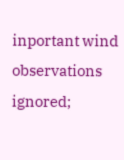inportant wind observations ignored;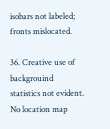isobars not labeled; fronts mislocated.

36. Creative use of backgrouind statistics not evident. No location map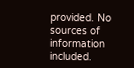provided. No sources of information included.